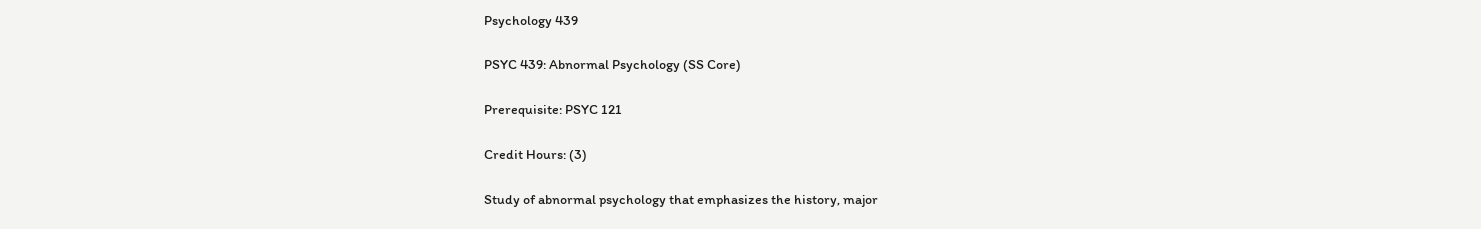Psychology 439

PSYC 439: Abnormal Psychology (SS Core)

Prerequisite: PSYC 121

Credit Hours: (3)

Study of abnormal psychology that emphasizes the history, major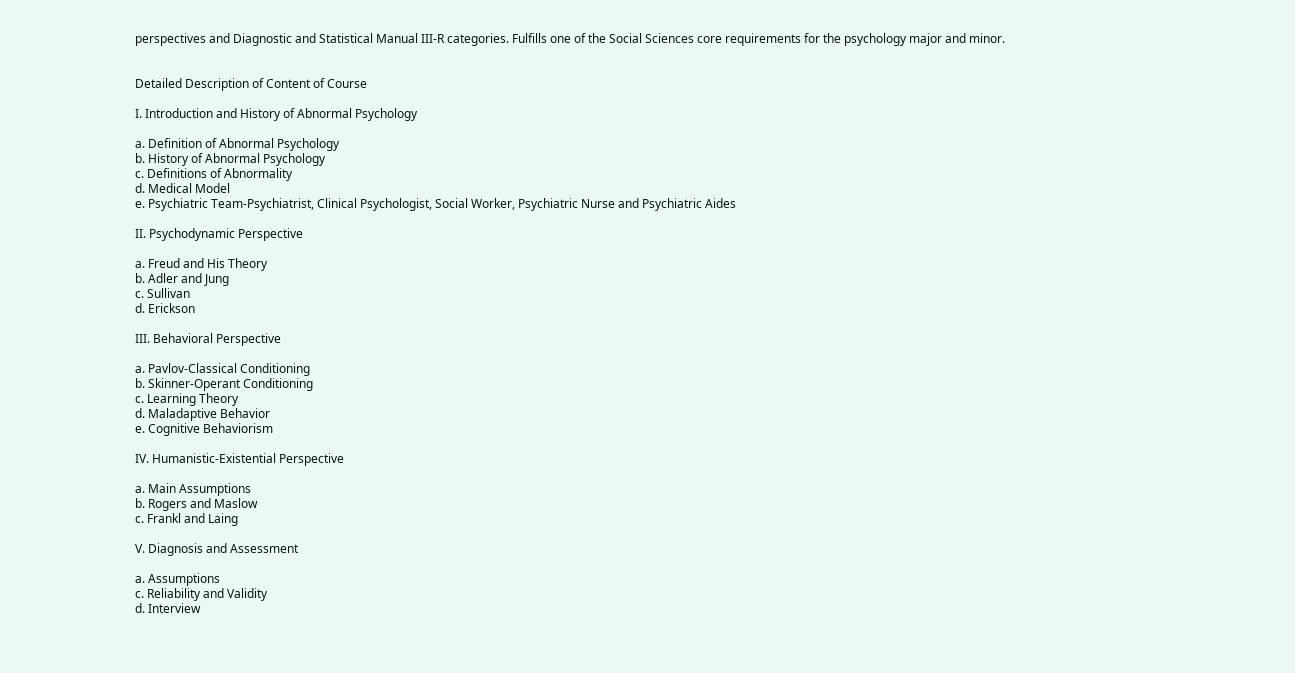perspectives and Diagnostic and Statistical Manual III-R categories. Fulfills one of the Social Sciences core requirements for the psychology major and minor.


Detailed Description of Content of Course

I. Introduction and History of Abnormal Psychology

a. Definition of Abnormal Psychology
b. History of Abnormal Psychology
c. Definitions of Abnormality
d. Medical Model
e. Psychiatric Team-Psychiatrist, Clinical Psychologist, Social Worker, Psychiatric Nurse and Psychiatric Aides

II. Psychodynamic Perspective

a. Freud and His Theory
b. Adler and Jung
c. Sullivan
d. Erickson

III. Behavioral Perspective

a. Pavlov-Classical Conditioning
b. Skinner-Operant Conditioning
c. Learning Theory
d. Maladaptive Behavior
e. Cognitive Behaviorism

IV. Humanistic-Existential Perspective

a. Main Assumptions
b. Rogers and Maslow
c. Frankl and Laing

V. Diagnosis and Assessment

a. Assumptions
c. Reliability and Validity
d. Interview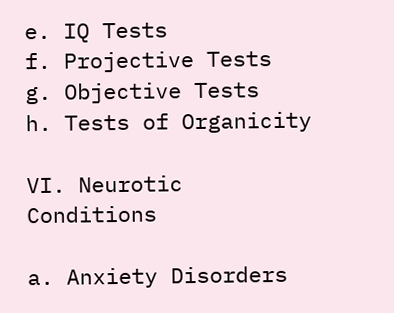e. IQ Tests
f. Projective Tests
g. Objective Tests
h. Tests of Organicity

VI. Neurotic Conditions

a. Anxiety Disorders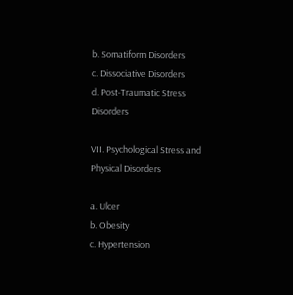b. Somatiform Disorders
c. Dissociative Disorders
d. Post-Traumatic Stress Disorders

VII. Psychological Stress and Physical Disorders

a. Ulcer
b. Obesity
c. Hypertension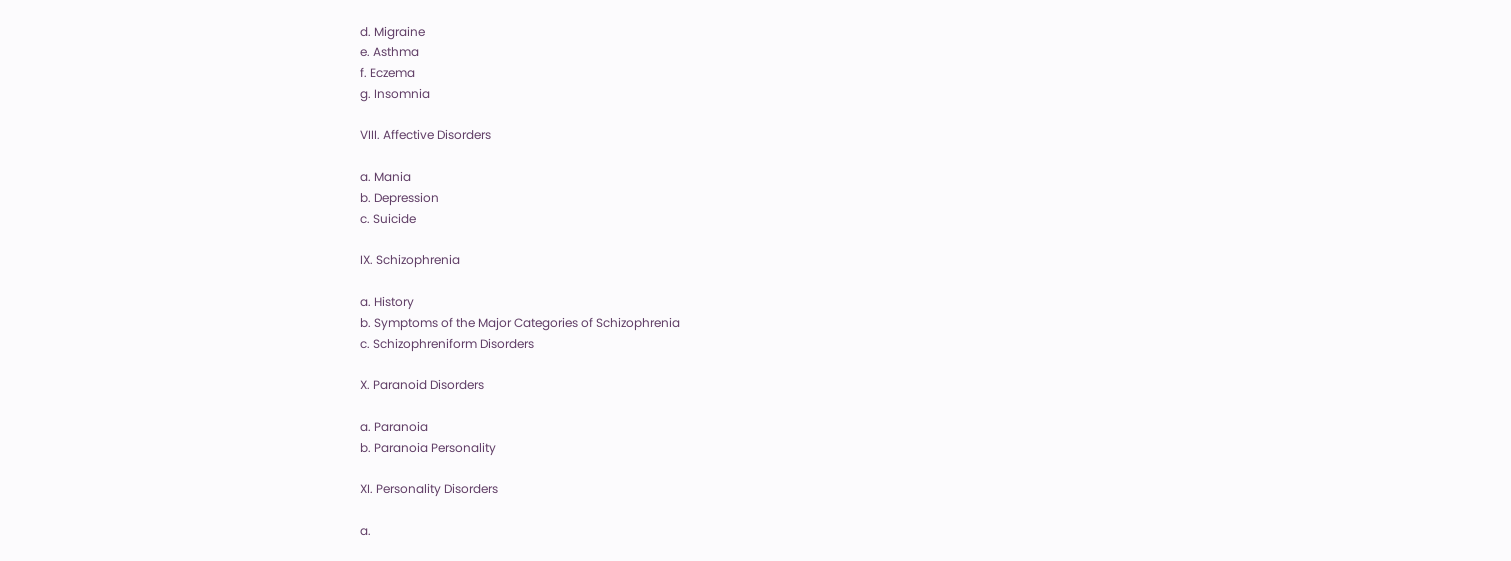d. Migraine
e. Asthma
f. Eczema
g. Insomnia

VIII. Affective Disorders

a. Mania
b. Depression
c. Suicide

IX. Schizophrenia

a. History
b. Symptoms of the Major Categories of Schizophrenia
c. Schizophreniform Disorders

X. Paranoid Disorders

a. Paranoia
b. Paranoia Personality

XI. Personality Disorders

a.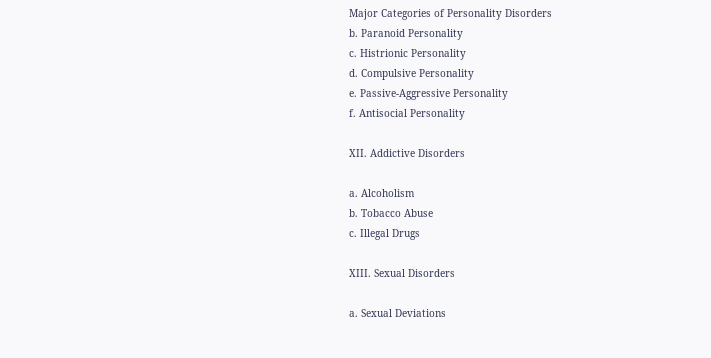Major Categories of Personality Disorders
b. Paranoid Personality
c. Histrionic Personality
d. Compulsive Personality
e. Passive-Aggressive Personality
f. Antisocial Personality

XII. Addictive Disorders

a. Alcoholism
b. Tobacco Abuse
c. Illegal Drugs

XIII. Sexual Disorders

a. Sexual Deviations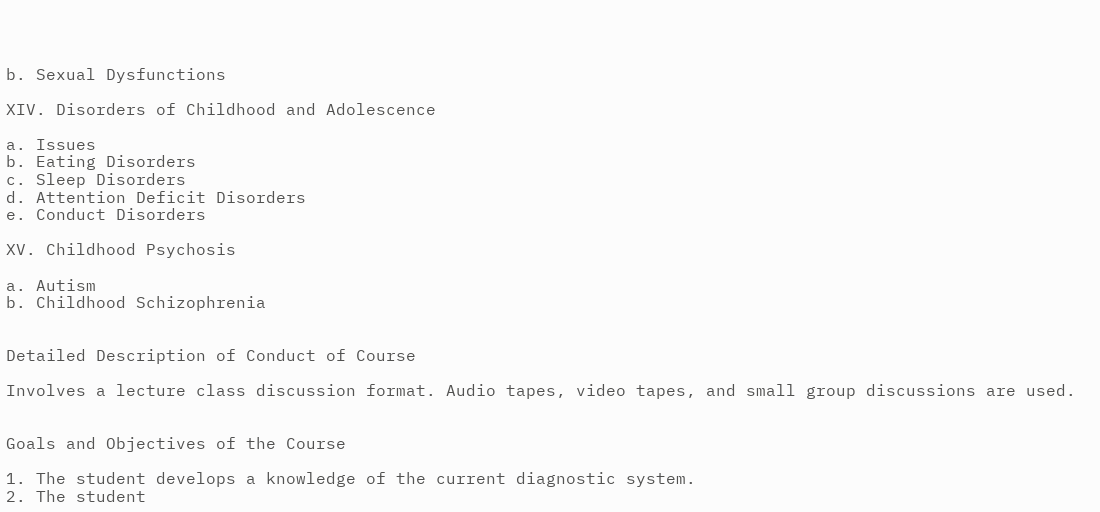b. Sexual Dysfunctions

XIV. Disorders of Childhood and Adolescence

a. Issues
b. Eating Disorders
c. Sleep Disorders
d. Attention Deficit Disorders
e. Conduct Disorders

XV. Childhood Psychosis

a. Autism
b. Childhood Schizophrenia


Detailed Description of Conduct of Course

Involves a lecture class discussion format. Audio tapes, video tapes, and small group discussions are used.


Goals and Objectives of the Course

1. The student develops a knowledge of the current diagnostic system.
2. The student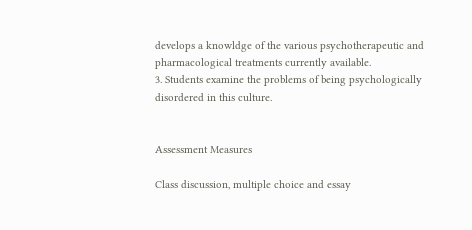develops a knowldge of the various psychotherapeutic and pharmacological treatments currently available.
3. Students examine the problems of being psychologically disordered in this culture.


Assessment Measures

Class discussion, multiple choice and essay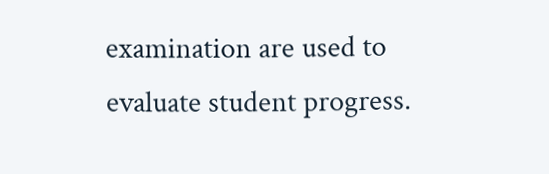examination are used to evaluate student progress.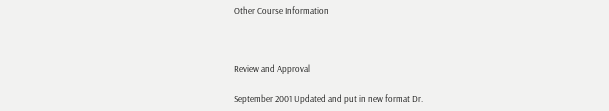Other Course Information



Review and Approval

September 2001 Updated and put in new format Dr.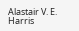Alastair V. E. Harris